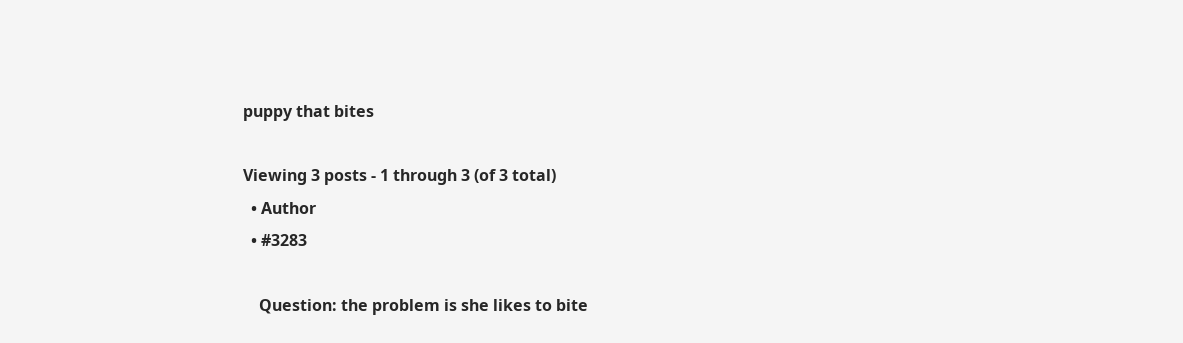puppy that bites

Viewing 3 posts - 1 through 3 (of 3 total)
  • Author
  • #3283

    Question: the problem is she likes to bite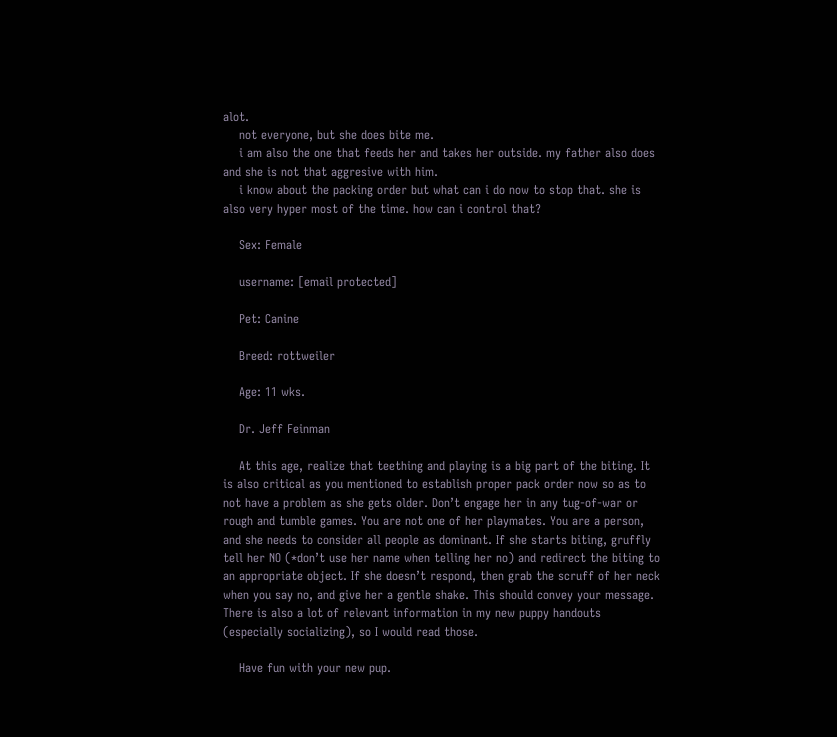alot.
    not everyone, but she does bite me.
    i am also the one that feeds her and takes her outside. my father also does and she is not that aggresive with him.
    i know about the packing order but what can i do now to stop that. she is also very hyper most of the time. how can i control that?

    Sex: Female

    username: [email protected]

    Pet: Canine

    Breed: rottweiler

    Age: 11 wks.

    Dr. Jeff Feinman

    At this age, realize that teething and playing is a big part of the biting. It is also critical as you mentioned to establish proper pack order now so as to not have a problem as she gets older. Don’t engage her in any tug-of-war or rough and tumble games. You are not one of her playmates. You are a person, and she needs to consider all people as dominant. If she starts biting, gruffly tell her NO (*don’t use her name when telling her no) and redirect the biting to an appropriate object. If she doesn’t respond, then grab the scruff of her neck when you say no, and give her a gentle shake. This should convey your message. There is also a lot of relevant information in my new puppy handouts (especially socializing), so I would read those.

    Have fun with your new pup.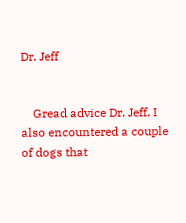Dr. Jeff


    Gread advice Dr. Jeff. I also encountered a couple of dogs that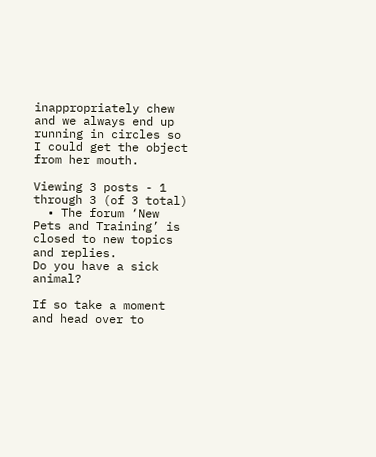inappropriately chew and we always end up running in circles so I could get the object from her mouth.

Viewing 3 posts - 1 through 3 (of 3 total)
  • The forum ‘New Pets and Training’ is closed to new topics and replies.
Do you have a sick animal?

If so take a moment and head over to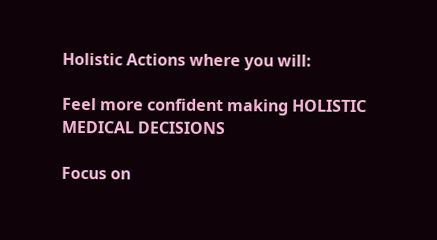Holistic Actions where you will:

Feel more confident making HOLISTIC MEDICAL DECISIONS

Focus on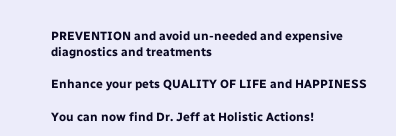PREVENTION and avoid un-needed and expensive diagnostics and treatments

Enhance your pets QUALITY OF LIFE and HAPPINESS

You can now find Dr. Jeff at Holistic Actions!